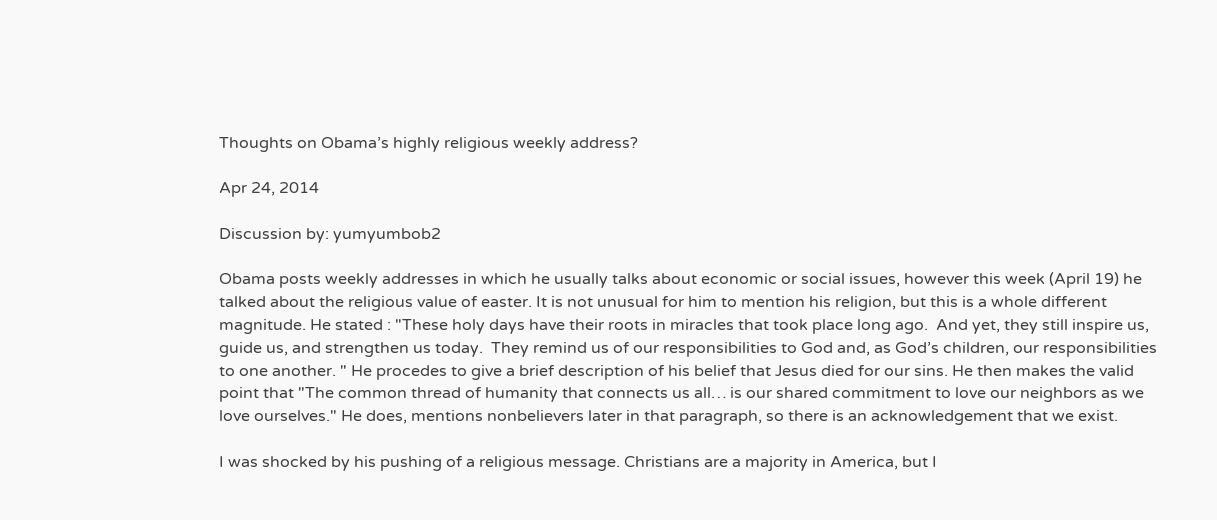Thoughts on Obama’s highly religious weekly address?

Apr 24, 2014

Discussion by: yumyumbob2

Obama posts weekly addresses in which he usually talks about economic or social issues, however this week (April 19) he talked about the religious value of easter. It is not unusual for him to mention his religion, but this is a whole different magnitude. He stated : "These holy days have their roots in miracles that took place long ago.  And yet, they still inspire us, guide us, and strengthen us today.  They remind us of our responsibilities to God and, as God’s children, our responsibilities to one another. " He procedes to give a brief description of his belief that Jesus died for our sins. He then makes the valid point that "The common thread of humanity that connects us all… is our shared commitment to love our neighbors as we love ourselves." He does, mentions nonbelievers later in that paragraph, so there is an acknowledgement that we exist.

I was shocked by his pushing of a religious message. Christians are a majority in America, but I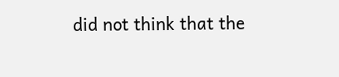did not think that the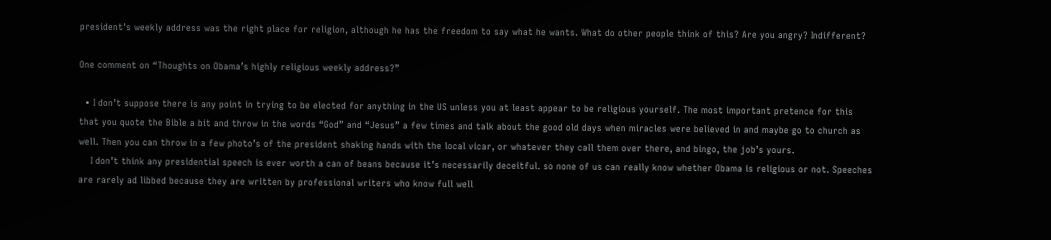president's weekly address was the right place for religion, although he has the freedom to say what he wants. What do other people think of this? Are you angry? Indifferent?

One comment on “Thoughts on Obama’s highly religious weekly address?”

  • I don’t suppose there is any point in trying to be elected for anything in the US unless you at least appear to be religious yourself. The most important pretence for this that you quote the Bible a bit and throw in the words “God” and “Jesus” a few times and talk about the good old days when miracles were believed in and maybe go to church as well. Then you can throw in a few photo’s of the president shaking hands with the local vicar, or whatever they call them over there, and bingo, the job’s yours.
    I don’t think any presidential speech is ever worth a can of beans because it’s necessarily deceitful. so none of us can really know whether Obama is religious or not. Speeches are rarely ad libbed because they are written by professional writers who know full well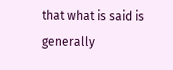that what is said is generally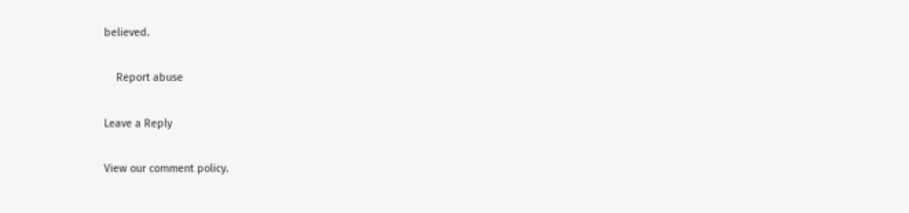believed.

    Report abuse

Leave a Reply

View our comment policy.